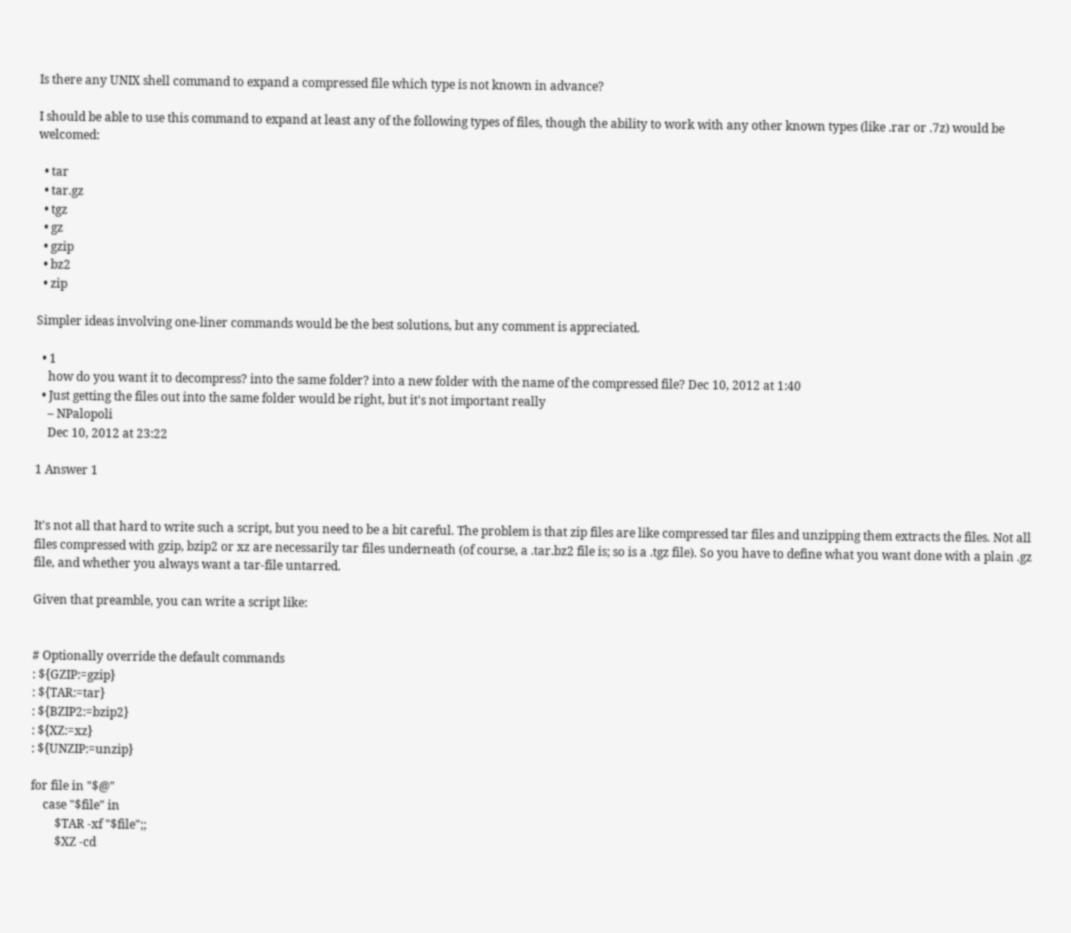Is there any UNIX shell command to expand a compressed file which type is not known in advance?

I should be able to use this command to expand at least any of the following types of files, though the ability to work with any other known types (like .rar or .7z) would be welcomed:

  • tar
  • tar.gz
  • tgz
  • gz
  • gzip
  • bz2
  • zip

Simpler ideas involving one-liner commands would be the best solutions, but any comment is appreciated.

  • 1
    how do you want it to decompress? into the same folder? into a new folder with the name of the compressed file? Dec 10, 2012 at 1:40
  • Just getting the files out into the same folder would be right, but it's not important really
    – NPalopoli
    Dec 10, 2012 at 23:22

1 Answer 1


It's not all that hard to write such a script, but you need to be a bit careful. The problem is that zip files are like compressed tar files and unzipping them extracts the files. Not all files compressed with gzip, bzip2 or xz are necessarily tar files underneath (of course, a .tar.bz2 file is; so is a .tgz file). So you have to define what you want done with a plain .gz file, and whether you always want a tar-file untarred.

Given that preamble, you can write a script like:


# Optionally override the default commands
: ${GZIP:=gzip}
: ${TAR:=tar}
: ${BZIP2:=bzip2}
: ${XZ:=xz}
: ${UNZIP:=unzip}

for file in "$@"
    case "$file" in
        $TAR -xf "$file";;
        $XZ -cd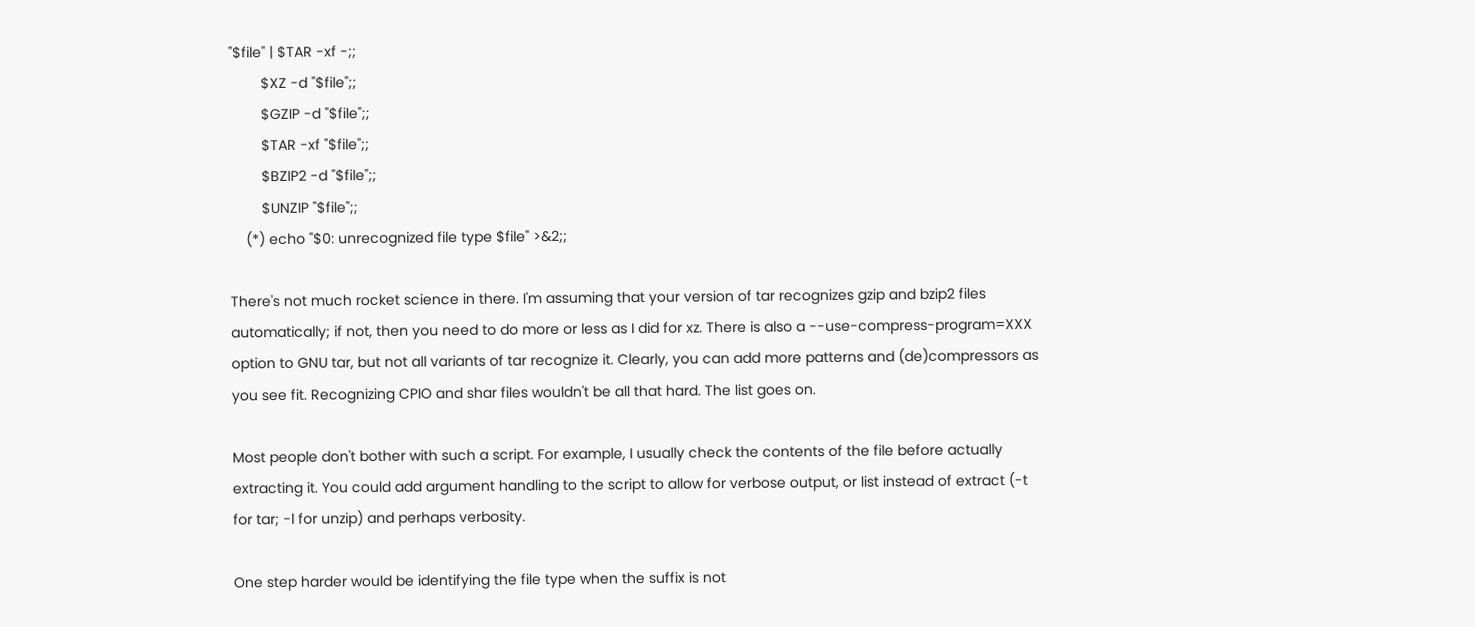"$file" | $TAR -xf -;;
        $XZ -d "$file";;
        $GZIP -d "$file";;
        $TAR -xf "$file";;
        $BZIP2 -d "$file";;
        $UNZIP "$file";;
    (*) echo "$0: unrecognized file type $file" >&2;;

There's not much rocket science in there. I'm assuming that your version of tar recognizes gzip and bzip2 files automatically; if not, then you need to do more or less as I did for xz. There is also a --use-compress-program=XXX option to GNU tar, but not all variants of tar recognize it. Clearly, you can add more patterns and (de)compressors as you see fit. Recognizing CPIO and shar files wouldn't be all that hard. The list goes on.

Most people don't bother with such a script. For example, I usually check the contents of the file before actually extracting it. You could add argument handling to the script to allow for verbose output, or list instead of extract (-t for tar; -l for unzip) and perhaps verbosity.

One step harder would be identifying the file type when the suffix is not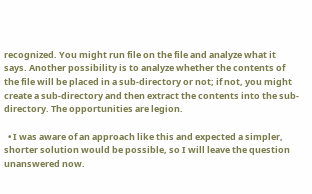recognized. You might run file on the file and analyze what it says. Another possibility is to analyze whether the contents of the file will be placed in a sub-directory or not; if not, you might create a sub-directory and then extract the contents into the sub-directory. The opportunities are legion.

  • I was aware of an approach like this and expected a simpler, shorter solution would be possible, so I will leave the question unanswered now.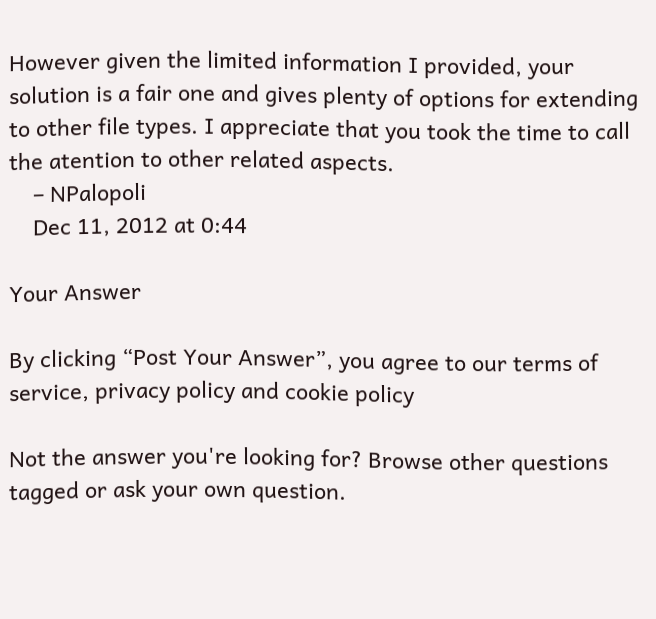However given the limited information I provided, your solution is a fair one and gives plenty of options for extending to other file types. I appreciate that you took the time to call the atention to other related aspects.
    – NPalopoli
    Dec 11, 2012 at 0:44

Your Answer

By clicking “Post Your Answer”, you agree to our terms of service, privacy policy and cookie policy

Not the answer you're looking for? Browse other questions tagged or ask your own question.